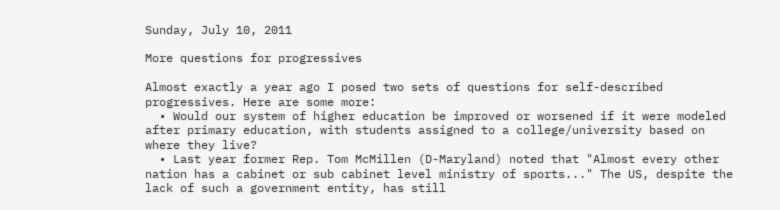Sunday, July 10, 2011

More questions for progressives

Almost exactly a year ago I posed two sets of questions for self-described progressives. Here are some more:
  • Would our system of higher education be improved or worsened if it were modeled after primary education, with students assigned to a college/university based on where they live?
  • Last year former Rep. Tom McMillen (D-Maryland) noted that "Almost every other nation has a cabinet or sub cabinet level ministry of sports..." The US, despite the lack of such a government entity, has still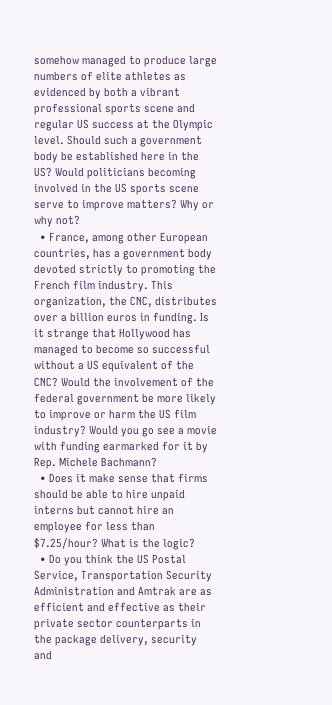somehow managed to produce large numbers of elite athletes as evidenced by both a vibrant professional sports scene and regular US success at the Olympic level. Should such a government body be established here in the US? Would politicians becoming involved in the US sports scene serve to improve matters? Why or why not?
  • France, among other European countries, has a government body devoted strictly to promoting the French film industry. This organization, the CNC, distributes over a billion euros in funding. Is it strange that Hollywood has managed to become so successful without a US equivalent of the CNC? Would the involvement of the federal government be more likely to improve or harm the US film industry? Would you go see a movie with funding earmarked for it by Rep. Michele Bachmann?
  • Does it make sense that firms should be able to hire unpaid interns but cannot hire an employee for less than $7.25/hour? What is the logic?
  • Do you think the US Postal Service, Transportation Security Administration and Amtrak are as efficient and effective as their private sector counterparts in the package delivery, security and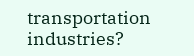transportation industries?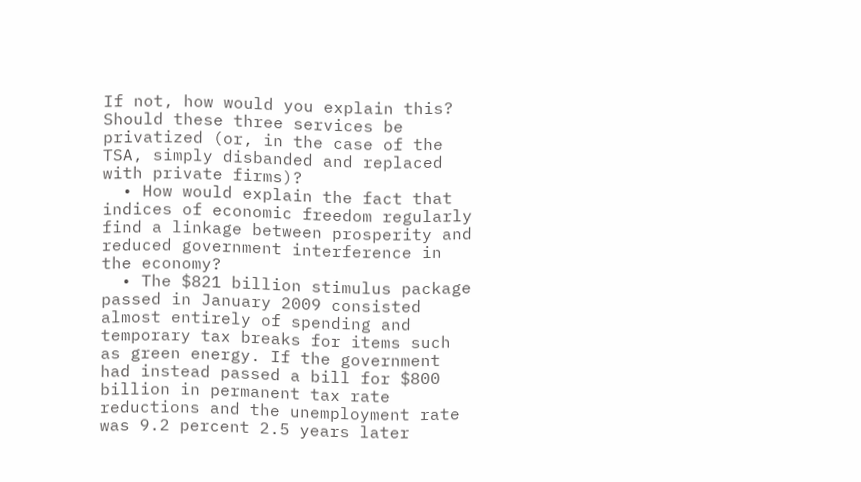If not, how would you explain this? Should these three services be privatized (or, in the case of the TSA, simply disbanded and replaced with private firms)?
  • How would explain the fact that indices of economic freedom regularly find a linkage between prosperity and reduced government interference in the economy?
  • The $821 billion stimulus package passed in January 2009 consisted almost entirely of spending and temporary tax breaks for items such as green energy. If the government had instead passed a bill for $800 billion in permanent tax rate reductions and the unemployment rate was 9.2 percent 2.5 years later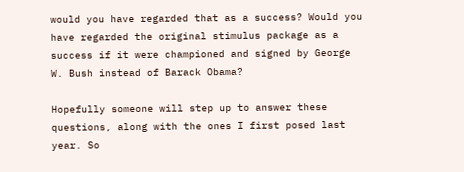would you have regarded that as a success? Would you have regarded the original stimulus package as a success if it were championed and signed by George W. Bush instead of Barack Obama?

Hopefully someone will step up to answer these questions, along with the ones I first posed last year. So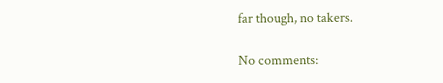far though, no takers.

No comments: